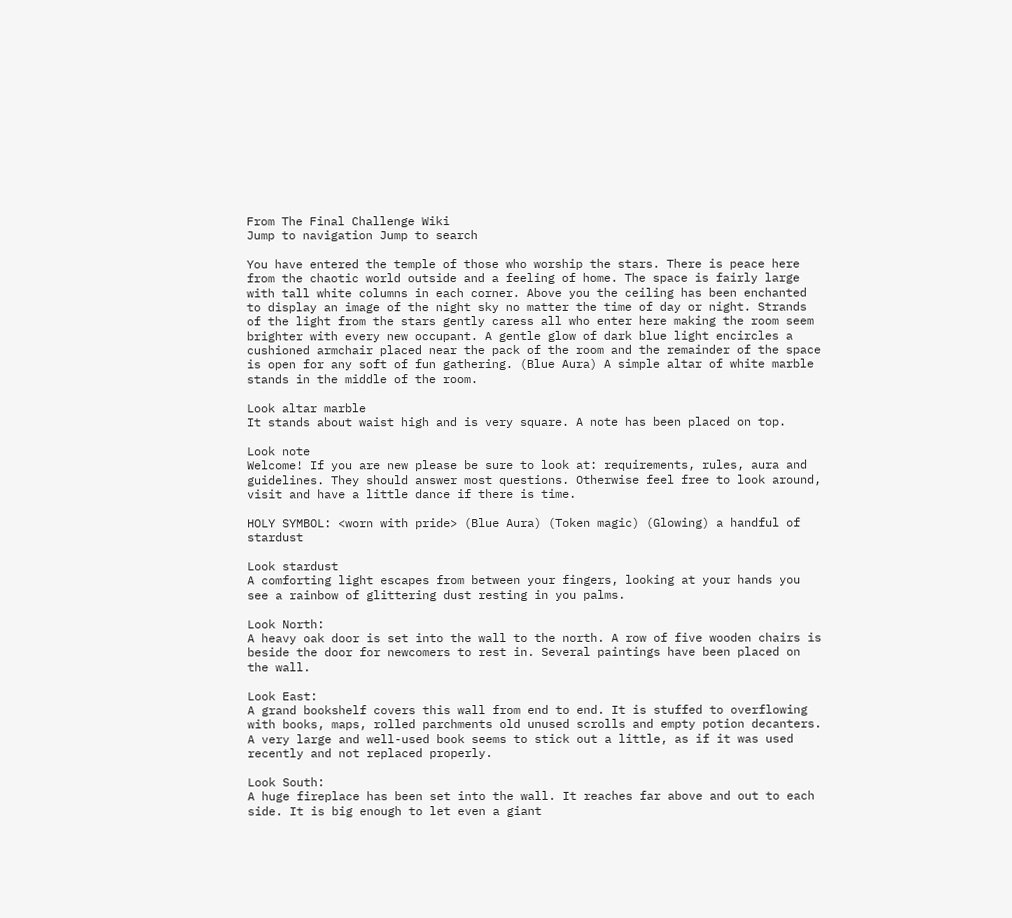From The Final Challenge Wiki
Jump to navigation Jump to search

You have entered the temple of those who worship the stars. There is peace here from the chaotic world outside and a feeling of home. The space is fairly large with tall white columns in each corner. Above you the ceiling has been enchanted to display an image of the night sky no matter the time of day or night. Strands of the light from the stars gently caress all who enter here making the room seem brighter with every new occupant. A gentle glow of dark blue light encircles a cushioned armchair placed near the pack of the room and the remainder of the space is open for any soft of fun gathering. (Blue Aura) A simple altar of white marble stands in the middle of the room.

Look altar marble
It stands about waist high and is very square. A note has been placed on top.

Look note
Welcome! If you are new please be sure to look at: requirements, rules, aura and guidelines. They should answer most questions. Otherwise feel free to look around, visit and have a little dance if there is time.

HOLY SYMBOL: <worn with pride> (Blue Aura) (Token magic) (Glowing) a handful of stardust

Look stardust
A comforting light escapes from between your fingers, looking at your hands you see a rainbow of glittering dust resting in you palms.

Look North:
A heavy oak door is set into the wall to the north. A row of five wooden chairs is beside the door for newcomers to rest in. Several paintings have been placed on the wall.

Look East:
A grand bookshelf covers this wall from end to end. It is stuffed to overflowing with books, maps, rolled parchments old unused scrolls and empty potion decanters. A very large and well-used book seems to stick out a little, as if it was used recently and not replaced properly.

Look South:
A huge fireplace has been set into the wall. It reaches far above and out to each side. It is big enough to let even a giant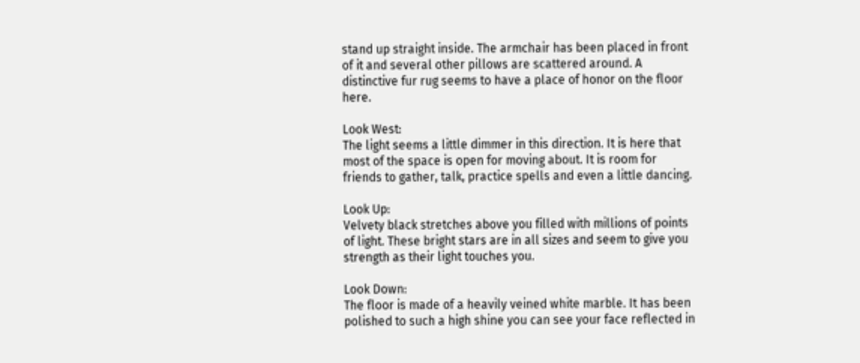stand up straight inside. The armchair has been placed in front of it and several other pillows are scattered around. A distinctive fur rug seems to have a place of honor on the floor here.

Look West:
The light seems a little dimmer in this direction. It is here that most of the space is open for moving about. It is room for friends to gather, talk, practice spells and even a little dancing.

Look Up:
Velvety black stretches above you filled with millions of points of light. These bright stars are in all sizes and seem to give you strength as their light touches you.

Look Down:
The floor is made of a heavily veined white marble. It has been polished to such a high shine you can see your face reflected in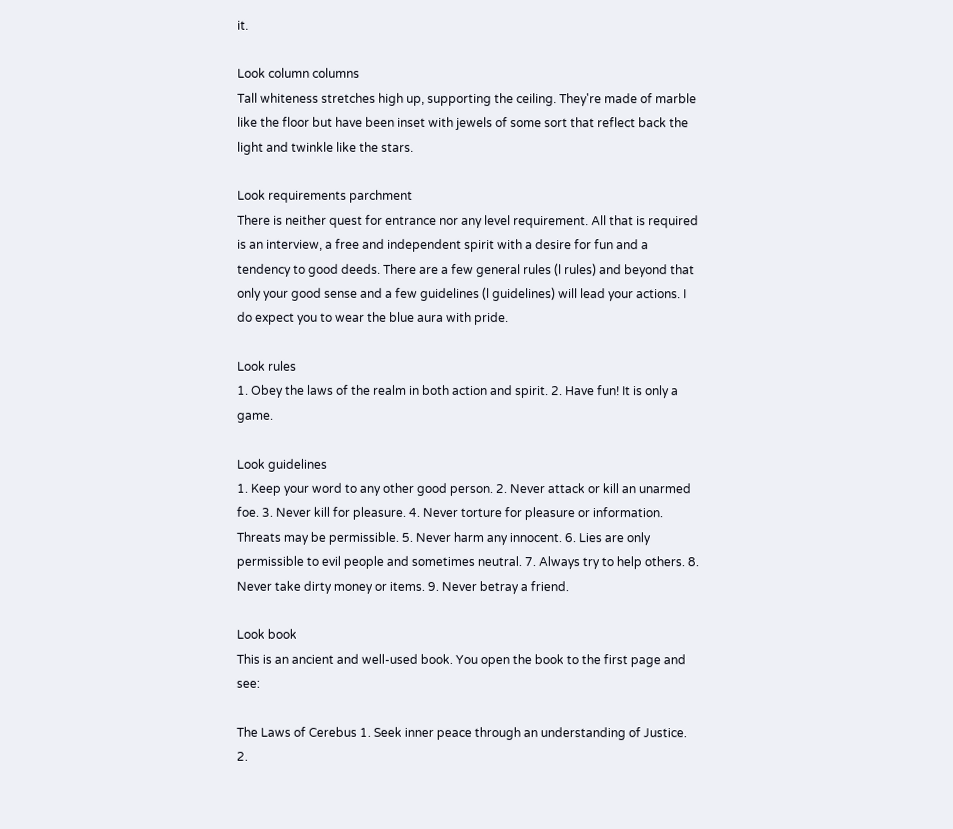it.

Look column columns
Tall whiteness stretches high up, supporting the ceiling. They're made of marble like the floor but have been inset with jewels of some sort that reflect back the light and twinkle like the stars.

Look requirements parchment
There is neither quest for entrance nor any level requirement. All that is required is an interview, a free and independent spirit with a desire for fun and a tendency to good deeds. There are a few general rules (l rules) and beyond that only your good sense and a few guidelines (l guidelines) will lead your actions. I do expect you to wear the blue aura with pride.

Look rules
1. Obey the laws of the realm in both action and spirit. 2. Have fun! It is only a game.

Look guidelines
1. Keep your word to any other good person. 2. Never attack or kill an unarmed foe. 3. Never kill for pleasure. 4. Never torture for pleasure or information. Threats may be permissible. 5. Never harm any innocent. 6. Lies are only permissible to evil people and sometimes neutral. 7. Always try to help others. 8. Never take dirty money or items. 9. Never betray a friend.

Look book
This is an ancient and well-used book. You open the book to the first page and see:

The Laws of Cerebus 1. Seek inner peace through an understanding of Justice. 2.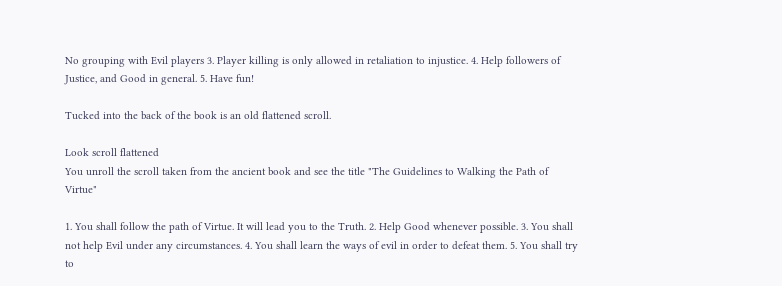No grouping with Evil players 3. Player killing is only allowed in retaliation to injustice. 4. Help followers of Justice, and Good in general. 5. Have fun!

Tucked into the back of the book is an old flattened scroll.

Look scroll flattened
You unroll the scroll taken from the ancient book and see the title "The Guidelines to Walking the Path of Virtue"

1. You shall follow the path of Virtue. It will lead you to the Truth. 2. Help Good whenever possible. 3. You shall not help Evil under any circumstances. 4. You shall learn the ways of evil in order to defeat them. 5. You shall try to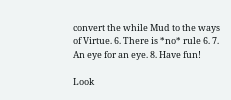convert the while Mud to the ways of Virtue. 6. There is *no* rule 6. 7. An eye for an eye. 8. Have fun!

Look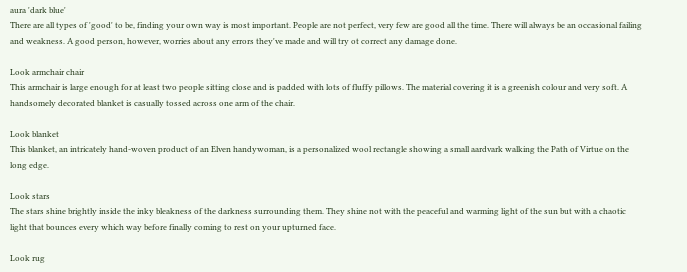aura 'dark blue'
There are all types of 'good' to be, finding your own way is most important. People are not perfect, very few are good all the time. There will always be an occasional failing and weakness. A good person, however, worries about any errors they've made and will try ot correct any damage done.

Look armchair chair
This armchair is large enough for at least two people sitting close and is padded with lots of fluffy pillows. The material covering it is a greenish colour and very soft. A handsomely decorated blanket is casually tossed across one arm of the chair.

Look blanket
This blanket, an intricately hand-woven product of an Elven handywoman, is a personalized wool rectangle showing a small aardvark walking the Path of Virtue on the long edge.

Look stars
The stars shine brightly inside the inky bleakness of the darkness surrounding them. They shine not with the peaceful and warming light of the sun but with a chaotic light that bounces every which way before finally coming to rest on your upturned face.

Look rug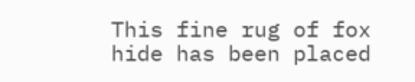This fine rug of fox hide has been placed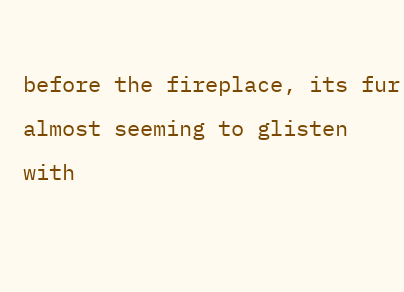before the fireplace, its fur almost seeming to glisten with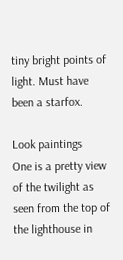tiny bright points of light. Must have been a starfox.

Look paintings
One is a pretty view of the twilight as seen from the top of the lighthouse in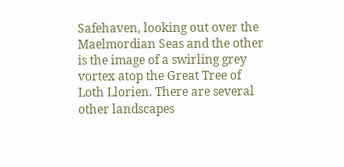Safehaven, looking out over the Maelmordian Seas and the other is the image of a swirling grey vortex atop the Great Tree of Loth Llorien. There are several other landscapes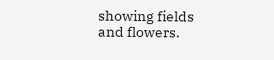showing fields and flowers.